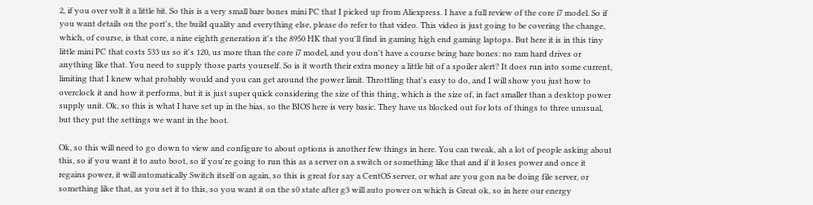2, if you over volt it a little bit. So this is a very small bare bones mini PC that I picked up from Aliexpress. I have a full review of the core i7 model. So if you want details on the port's, the build quality and everything else, please do refer to that video. This video is just going to be covering the change, which, of course, is that core, a nine eighth generation it's the 8950 HK that you'll find in gaming high end gaming laptops. But here it is in this tiny little mini PC that costs 533 us so it's 120, us more than the core i7 model, and you don't have a course being bare bones: no ram hard drives or anything like that. You need to supply those parts yourself. So is it worth their extra money a little bit of a spoiler alert? It does run into some current, limiting that I knew what probably would and you can get around the power limit. Throttling that's easy to do, and I will show you just how to overclock it and how it performs, but it is just super quick considering the size of this thing, which is the size of, in fact smaller than a desktop power supply unit. Ok, so this is what I have set up in the bias, so the BIOS here is very basic. They have us blocked out for lots of things to three unusual, but they put the settings we want in the boot.

Ok, so this will need to go down to view and configure to about options is another few things in here. You can tweak, ah a lot of people asking about this, so if you want it to auto boot, so if you're going to run this as a server on a switch or something like that and if it loses power and once it regains power, it will automatically Switch itself on again, so this is great for say a CentOS server, or what are you gon na be doing file server, or something like that, as you set it to this, so you want it on the s0 state after g3 will auto power on which is Great ok, so in here our energy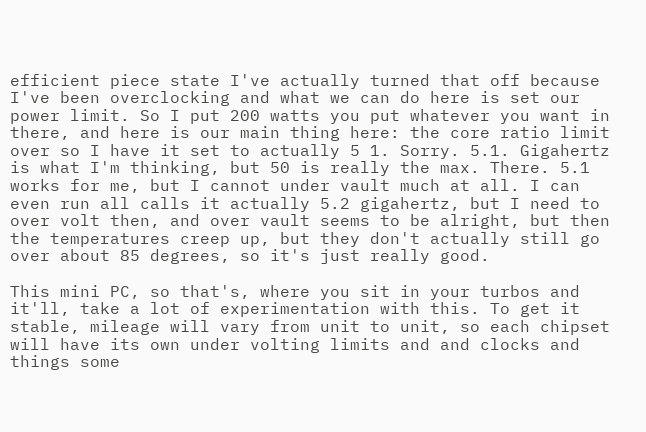efficient piece state I've actually turned that off because I've been overclocking and what we can do here is set our power limit. So I put 200 watts you put whatever you want in there, and here is our main thing here: the core ratio limit over so I have it set to actually 5 1. Sorry. 5.1. Gigahertz is what I'm thinking, but 50 is really the max. There. 5.1 works for me, but I cannot under vault much at all. I can even run all calls it actually 5.2 gigahertz, but I need to over volt then, and over vault seems to be alright, but then the temperatures creep up, but they don't actually still go over about 85 degrees, so it's just really good.

This mini PC, so that's, where you sit in your turbos and it'll, take a lot of experimentation with this. To get it stable, mileage will vary from unit to unit, so each chipset will have its own under volting limits and and clocks and things some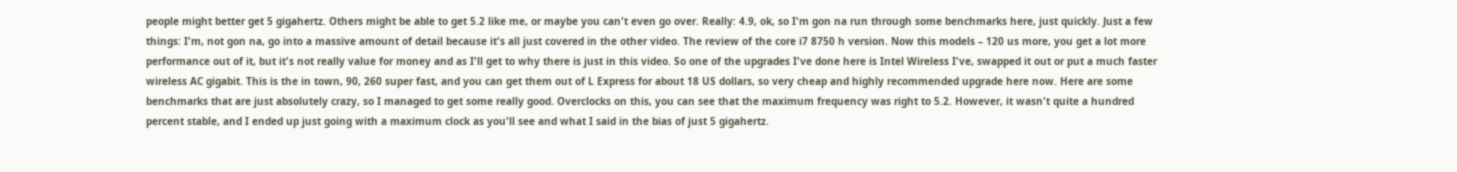people might better get 5 gigahertz. Others might be able to get 5.2 like me, or maybe you can't even go over. Really: 4.9, ok, so I'm gon na run through some benchmarks here, just quickly. Just a few things: I'm, not gon na, go into a massive amount of detail because it's all just covered in the other video. The review of the core i7 8750 h version. Now this models – 120 us more, you get a lot more performance out of it, but it's not really value for money and as I'll get to why there is just in this video. So one of the upgrades I've done here is Intel Wireless I've, swapped it out or put a much faster wireless AC gigabit. This is the in town, 90, 260 super fast, and you can get them out of L Express for about 18 US dollars, so very cheap and highly recommended upgrade here now. Here are some benchmarks that are just absolutely crazy, so I managed to get some really good. Overclocks on this, you can see that the maximum frequency was right to 5.2. However, it wasn't quite a hundred percent stable, and I ended up just going with a maximum clock as you'll see and what I said in the bias of just 5 gigahertz.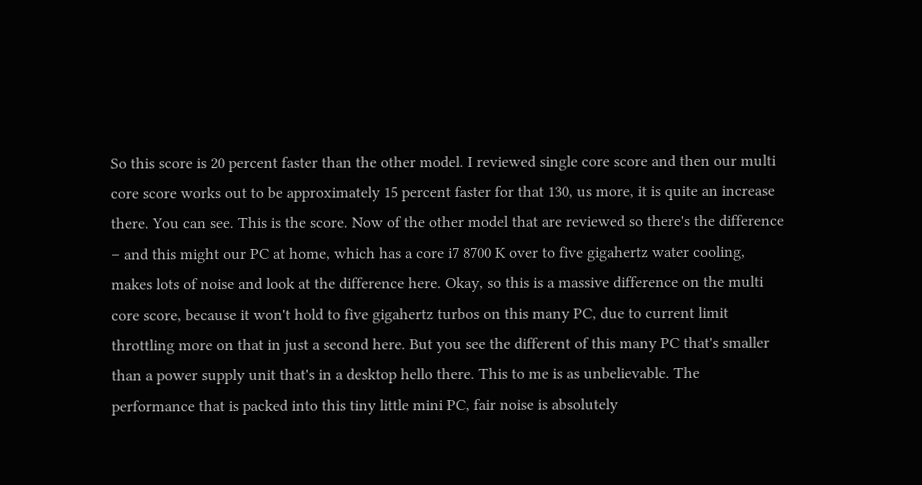So this score is 20 percent faster than the other model. I reviewed single core score and then our multi core score works out to be approximately 15 percent faster for that 130, us more, it is quite an increase there. You can see. This is the score. Now of the other model that are reviewed so there's the difference – and this might our PC at home, which has a core i7 8700 K over to five gigahertz water cooling, makes lots of noise and look at the difference here. Okay, so this is a massive difference on the multi core score, because it won't hold to five gigahertz turbos on this many PC, due to current limit throttling more on that in just a second here. But you see the different of this many PC that's smaller than a power supply unit that's in a desktop hello there. This to me is as unbelievable. The performance that is packed into this tiny little mini PC, fair noise is absolutely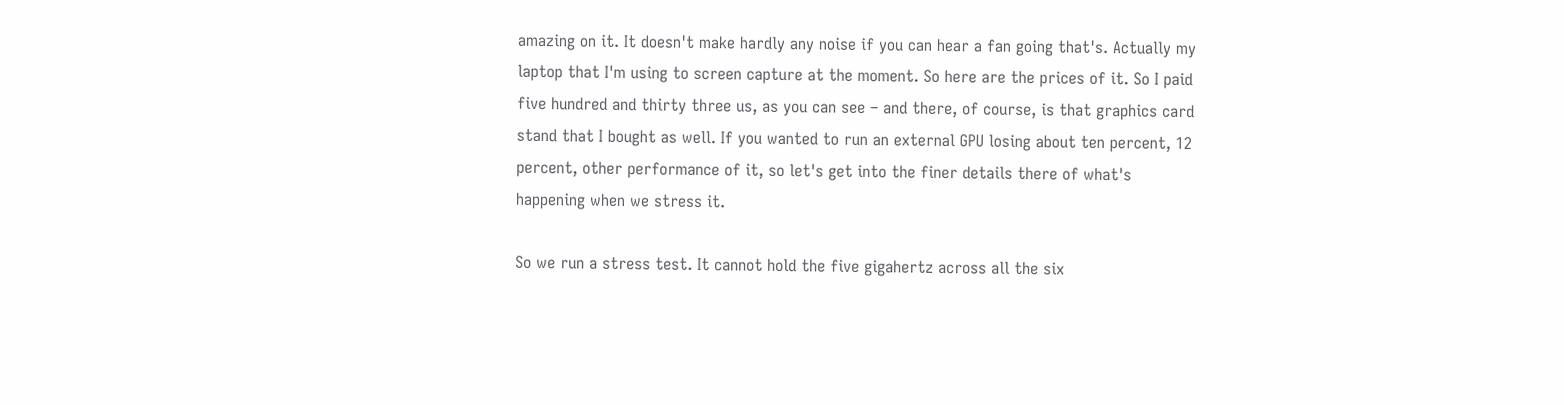amazing on it. It doesn't make hardly any noise if you can hear a fan going that's. Actually my laptop that I'm using to screen capture at the moment. So here are the prices of it. So I paid five hundred and thirty three us, as you can see – and there, of course, is that graphics card stand that I bought as well. If you wanted to run an external GPU losing about ten percent, 12 percent, other performance of it, so let's get into the finer details there of what's happening when we stress it.

So we run a stress test. It cannot hold the five gigahertz across all the six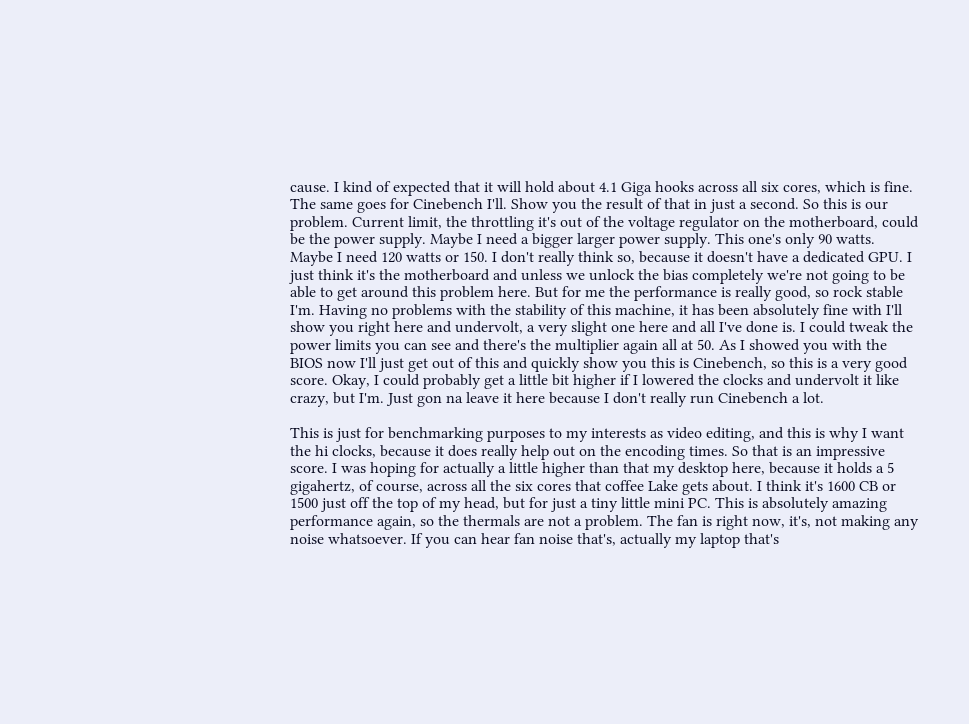cause. I kind of expected that it will hold about 4.1 Giga hooks across all six cores, which is fine. The same goes for Cinebench I'll. Show you the result of that in just a second. So this is our problem. Current limit, the throttling it's out of the voltage regulator on the motherboard, could be the power supply. Maybe I need a bigger larger power supply. This one's only 90 watts. Maybe I need 120 watts or 150. I don't really think so, because it doesn't have a dedicated GPU. I just think it's the motherboard and unless we unlock the bias completely we're not going to be able to get around this problem here. But for me the performance is really good, so rock stable I'm. Having no problems with the stability of this machine, it has been absolutely fine with I'll show you right here and undervolt, a very slight one here and all I've done is. I could tweak the power limits you can see and there's the multiplier again all at 50. As I showed you with the BIOS now I'll just get out of this and quickly show you this is Cinebench, so this is a very good score. Okay, I could probably get a little bit higher if I lowered the clocks and undervolt it like crazy, but I'm. Just gon na leave it here because I don't really run Cinebench a lot.

This is just for benchmarking purposes to my interests as video editing, and this is why I want the hi clocks, because it does really help out on the encoding times. So that is an impressive score. I was hoping for actually a little higher than that my desktop here, because it holds a 5 gigahertz, of course, across all the six cores that coffee Lake gets about. I think it's 1600 CB or 1500 just off the top of my head, but for just a tiny little mini PC. This is absolutely amazing performance again, so the thermals are not a problem. The fan is right now, it's, not making any noise whatsoever. If you can hear fan noise that's, actually my laptop that's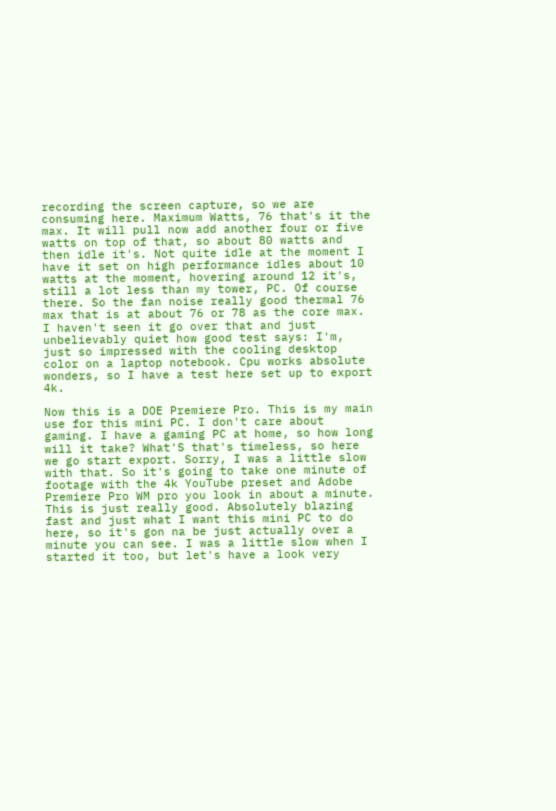recording the screen capture, so we are consuming here. Maximum Watts, 76 that's it the max. It will pull now add another four or five watts on top of that, so about 80 watts and then idle it's. Not quite idle at the moment I have it set on high performance idles about 10 watts at the moment, hovering around 12 it's, still a lot less than my tower, PC. Of course there. So the fan noise really good thermal 76 max that is at about 76 or 78 as the core max. I haven't seen it go over that and just unbelievably quiet how good test says: I'm, just so impressed with the cooling desktop color on a laptop notebook. Cpu works absolute wonders, so I have a test here set up to export 4k.

Now this is a DOE Premiere Pro. This is my main use for this mini PC. I don't care about gaming. I have a gaming PC at home, so how long will it take? What'S that's timeless, so here we go start export. Sorry, I was a little slow with that. So it's going to take one minute of footage with the 4k YouTube preset and Adobe Premiere Pro WM pro you look in about a minute. This is just really good. Absolutely blazing fast and just what I want this mini PC to do here, so it's gon na be just actually over a minute you can see. I was a little slow when I started it too, but let's have a look very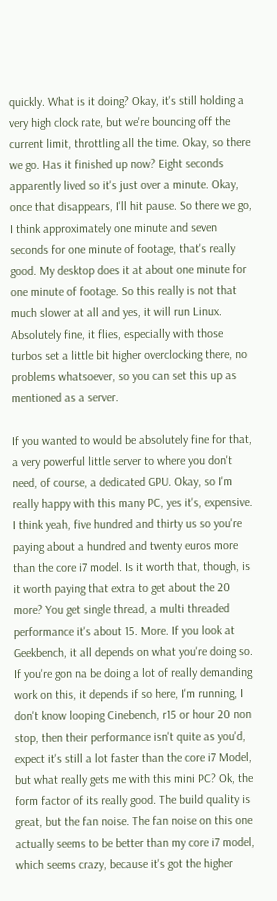quickly. What is it doing? Okay, it's still holding a very high clock rate, but we're bouncing off the current limit, throttling all the time. Okay, so there we go. Has it finished up now? Eight seconds apparently lived so it's just over a minute. Okay, once that disappears, I'll hit pause. So there we go, I think approximately one minute and seven seconds for one minute of footage, that's really good. My desktop does it at about one minute for one minute of footage. So this really is not that much slower at all and yes, it will run Linux. Absolutely fine, it flies, especially with those turbos set a little bit higher overclocking there, no problems whatsoever, so you can set this up as mentioned as a server.

If you wanted to would be absolutely fine for that, a very powerful little server to where you don't need, of course, a dedicated GPU. Okay, so I'm really happy with this many PC, yes it's, expensive. I think yeah, five hundred and thirty us so you're paying about a hundred and twenty euros more than the core i7 model. Is it worth that, though, is it worth paying that extra to get about the 20 more? You get single thread, a multi threaded performance it's about 15. More. If you look at Geekbench, it all depends on what you're doing so. If you're gon na be doing a lot of really demanding work on this, it depends if so here, I'm running, I don't know looping Cinebench, r15 or hour 20 non stop, then their performance isn't quite as you'd, expect it's still a lot faster than the core i7 Model, but what really gets me with this mini PC? Ok, the form factor of its really good. The build quality is great, but the fan noise. The fan noise on this one actually seems to be better than my core i7 model, which seems crazy, because it's got the higher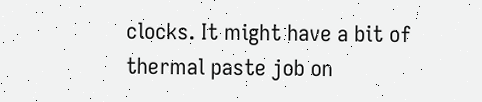clocks. It might have a bit of thermal paste job on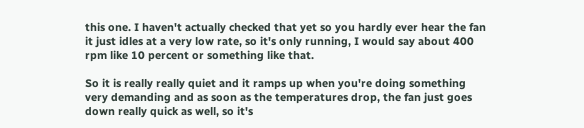this one. I haven't actually checked that yet so you hardly ever hear the fan it just idles at a very low rate, so it's only running, I would say about 400 rpm like 10 percent or something like that.

So it is really really quiet and it ramps up when you're doing something very demanding and as soon as the temperatures drop, the fan just goes down really quick as well, so it's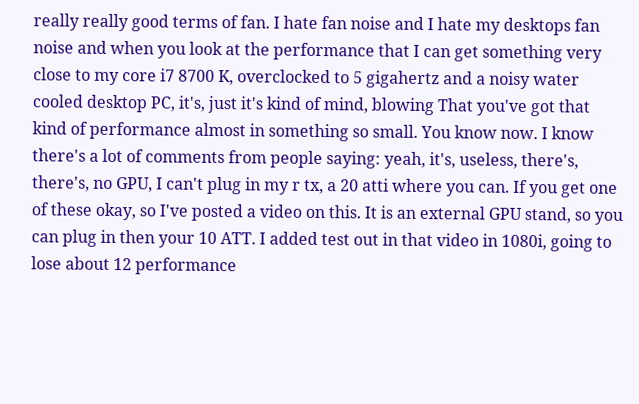really really good terms of fan. I hate fan noise and I hate my desktops fan noise and when you look at the performance that I can get something very close to my core i7 8700 K, overclocked to 5 gigahertz and a noisy water cooled desktop PC, it's, just it's kind of mind, blowing That you've got that kind of performance almost in something so small. You know now. I know there's a lot of comments from people saying: yeah, it's, useless, there's, there's, no GPU, I can't plug in my r tx, a 20 atti where you can. If you get one of these okay, so I've posted a video on this. It is an external GPU stand, so you can plug in then your 10 ATT. I added test out in that video in 1080i, going to lose about 12 performance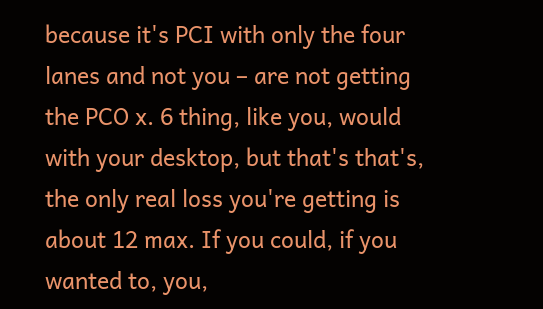because it's PCI with only the four lanes and not you – are not getting the PCO x. 6 thing, like you, would with your desktop, but that's that's, the only real loss you're getting is about 12 max. If you could, if you wanted to, you,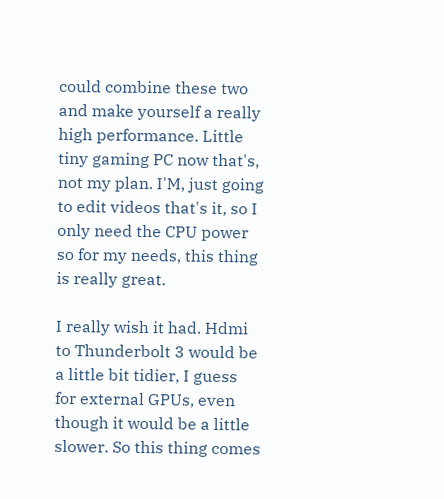could combine these two and make yourself a really high performance. Little tiny gaming PC now that's, not my plan. I'M, just going to edit videos that's it, so I only need the CPU power so for my needs, this thing is really great.

I really wish it had. Hdmi to Thunderbolt 3 would be a little bit tidier, I guess for external GPUs, even though it would be a little slower. So this thing comes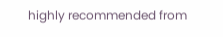highly recommended from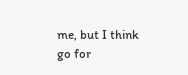me, but I think go for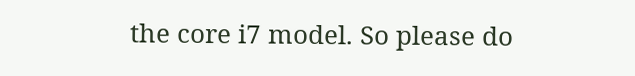the core i7 model. So please do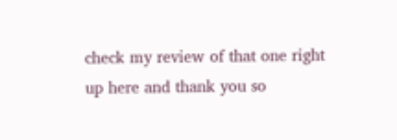check my review of that one right up here and thank you so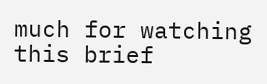much for watching this brief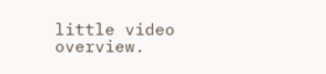little video overview.